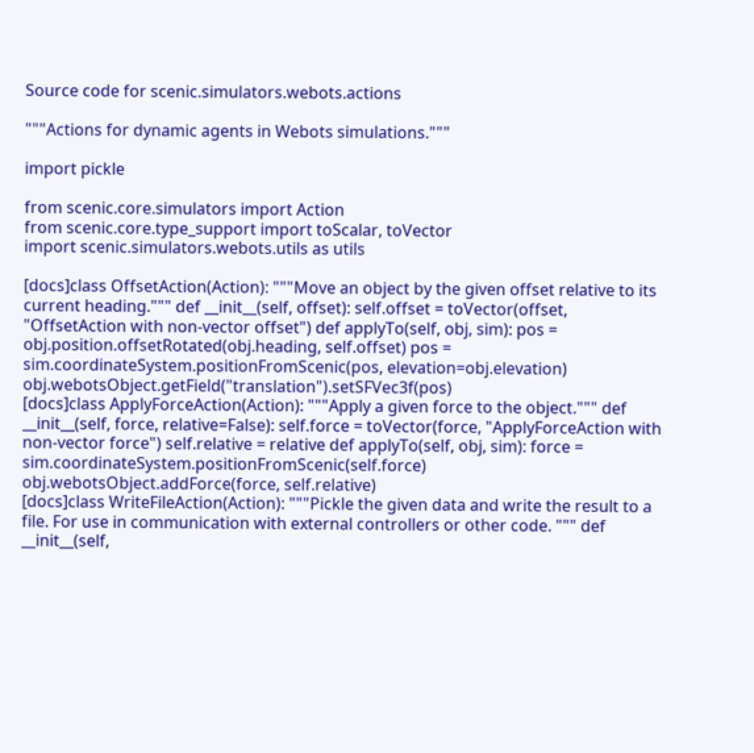Source code for scenic.simulators.webots.actions

"""Actions for dynamic agents in Webots simulations."""

import pickle

from scenic.core.simulators import Action
from scenic.core.type_support import toScalar, toVector
import scenic.simulators.webots.utils as utils

[docs]class OffsetAction(Action): """Move an object by the given offset relative to its current heading.""" def __init__(self, offset): self.offset = toVector(offset, "OffsetAction with non-vector offset") def applyTo(self, obj, sim): pos = obj.position.offsetRotated(obj.heading, self.offset) pos = sim.coordinateSystem.positionFromScenic(pos, elevation=obj.elevation) obj.webotsObject.getField("translation").setSFVec3f(pos)
[docs]class ApplyForceAction(Action): """Apply a given force to the object.""" def __init__(self, force, relative=False): self.force = toVector(force, "ApplyForceAction with non-vector force") self.relative = relative def applyTo(self, obj, sim): force = sim.coordinateSystem.positionFromScenic(self.force) obj.webotsObject.addForce(force, self.relative)
[docs]class WriteFileAction(Action): """Pickle the given data and write the result to a file. For use in communication with external controllers or other code. """ def __init__(self,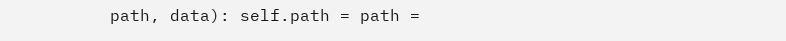path, data): self.path = path =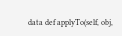data def applyTo(self, obj,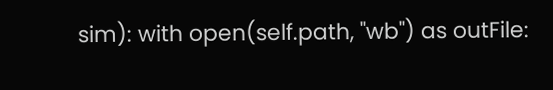sim): with open(self.path, "wb") as outFile: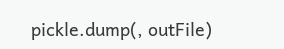pickle.dump(, outFile)